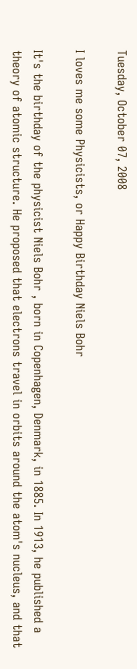Tuesday, October 07, 2008

I loves me some Physicists, or Happy Birthday Niels Bohr

It's the birthday of the physicist Niels Bohr , born in Copenhagen, Denmark, in 1885. In 1913, he published a theory of atomic structure. He proposed that electrons travel in orbits around the atom's nucleus, and that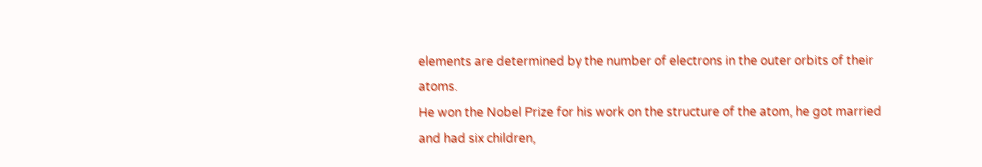elements are determined by the number of electrons in the outer orbits of their atoms.
He won the Nobel Prize for his work on the structure of the atom, he got married and had six children,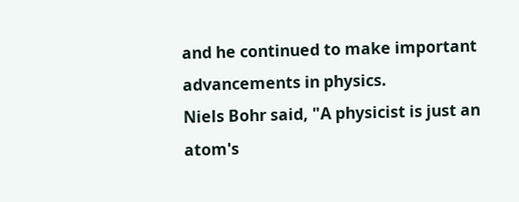and he continued to make important advancements in physics.
Niels Bohr said, "A physicist is just an atom's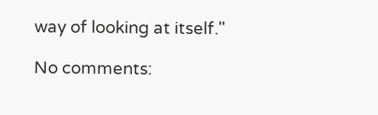way of looking at itself."

No comments: